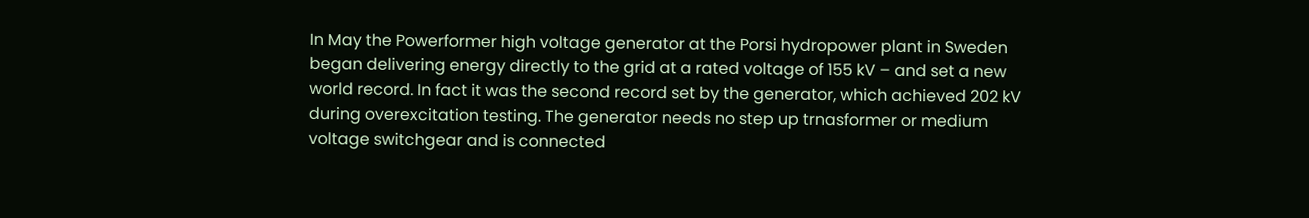In May the Powerformer high voltage generator at the Porsi hydropower plant in Sweden began delivering energy directly to the grid at a rated voltage of 155 kV – and set a new world record. In fact it was the second record set by the generator, which achieved 202 kV during overexcitation testing. The generator needs no step up trnasformer or medium voltage switchgear and is connected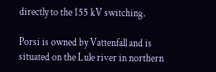directly to the 155 kV switching.

Porsi is owned by Vattenfall and is situated on the Lule river in northern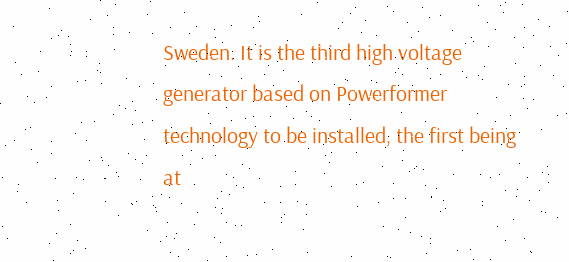Sweden. It is the third high voltage generator based on Powerformer technology to be installed, the first being at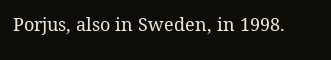Porjus, also in Sweden, in 1998.